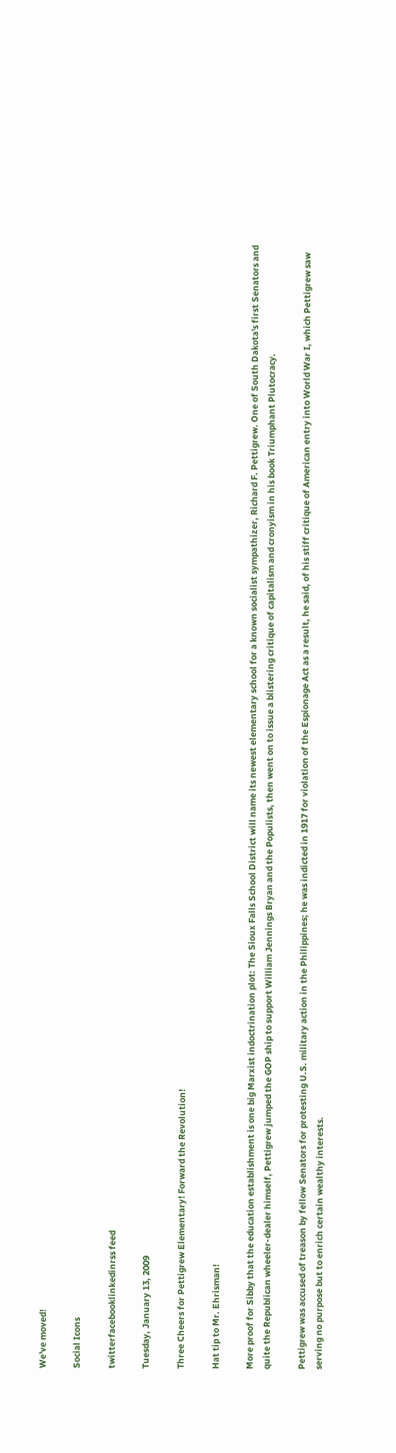We've moved!

Social Icons

twitterfacebooklinkedinrss feed

Tuesday, January 13, 2009

Three Cheers for Pettigrew Elementary! Forward the Revolution!

Hat tip to Mr. Ehrisman!

More proof for Sibby that the education establishment is one big Marxist indoctrination plot: The Sioux Falls School District will name its newest elementary school for a known socialist sympathizer, Richard F. Pettigrew. One of South Dakota's first Senators and quite the Republican wheeler-dealer himself, Pettigrew jumped the GOP ship to support William Jennings Bryan and the Populists, then went on to issue a blistering critique of capitalism and cronyism in his book Triumphant Plutocracy.

Pettigrew was accused of treason by fellow Senators for protesting U.S. military action in the Philippines; he was indicted in 1917 for violation of the Espionage Act as a result, he said, of his stiff critique of American entry into World War I, which Pettigrew saw serving no purpose but to enrich certain wealthy interests.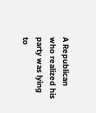A Republican who realized his party was lying to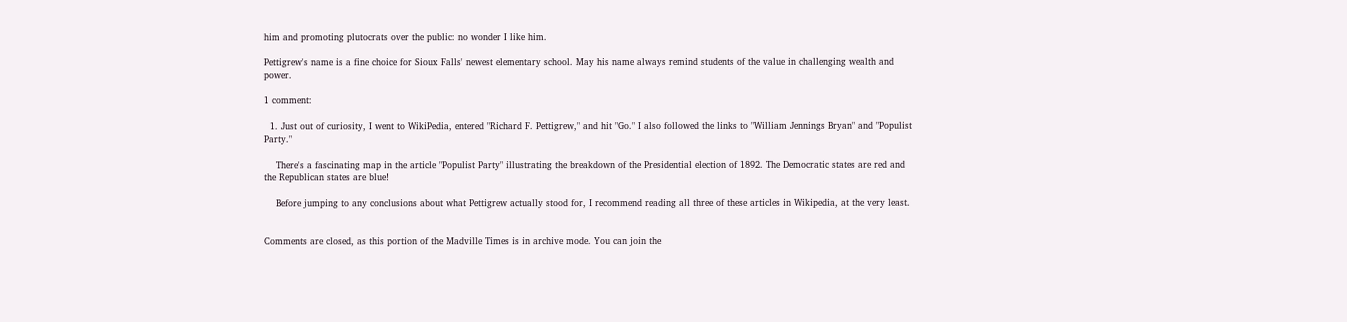him and promoting plutocrats over the public: no wonder I like him.

Pettigrew's name is a fine choice for Sioux Falls' newest elementary school. May his name always remind students of the value in challenging wealth and power.

1 comment:

  1. Just out of curiosity, I went to WikiPedia, entered "Richard F. Pettigrew," and hit "Go." I also followed the links to "William Jennings Bryan" and "Populist Party."

    There's a fascinating map in the article "Populist Party" illustrating the breakdown of the Presidential election of 1892. The Democratic states are red and the Republican states are blue!

    Before jumping to any conclusions about what Pettigrew actually stood for, I recommend reading all three of these articles in Wikipedia, at the very least.


Comments are closed, as this portion of the Madville Times is in archive mode. You can join the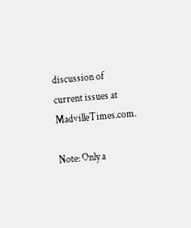discussion of current issues at MadvilleTimes.com.

Note: Only a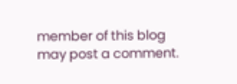member of this blog may post a comment.